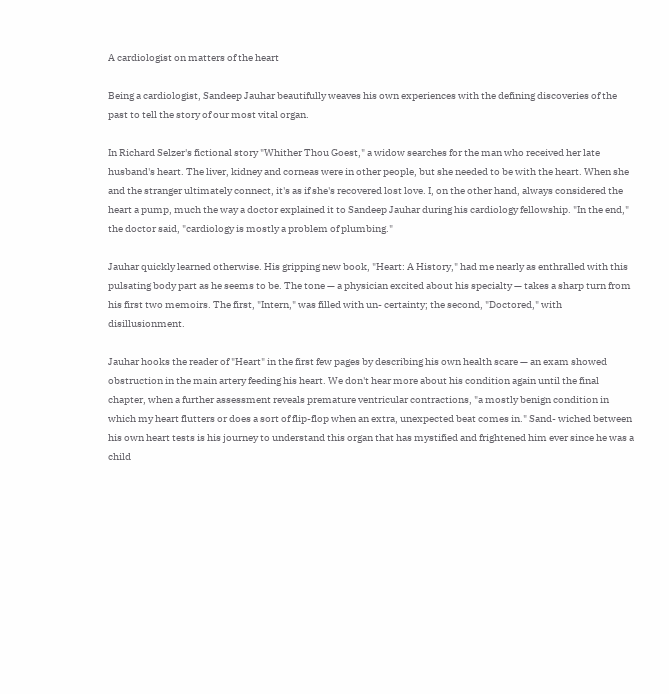A cardiologist on matters of the heart

Being a cardiologist, Sandeep Jauhar beautifully weaves his own experiences with the defining discoveries of the past to tell the story of our most vital organ.

In Richard Selzer's fictional story "Whither Thou Goest," a widow searches for the man who received her late husband's heart. The liver, kidney and corneas were in other people, but she needed to be with the heart. When she and the stranger ultimately connect, it's as if she's recovered lost love. I, on the other hand, always considered the heart a pump, much the way a doctor explained it to Sandeep Jauhar during his cardiology fellowship. "In the end," the doctor said, "cardiology is mostly a problem of plumbing."

Jauhar quickly learned otherwise. His gripping new book, "Heart: A History," had me nearly as enthralled with this pulsating body part as he seems to be. The tone — a physician excited about his specialty — takes a sharp turn from his first two memoirs. The first, "Intern," was filled with un- certainty; the second, "Doctored," with disillusionment.

Jauhar hooks the reader of "Heart" in the first few pages by describing his own health scare — an exam showed obstruction in the main artery feeding his heart. We don't hear more about his condition again until the final chapter, when a further assessment reveals premature ventricular contractions, "a mostly benign condition in which my heart flutters or does a sort of flip-flop when an extra, unexpected beat comes in." Sand- wiched between his own heart tests is his journey to understand this organ that has mystified and frightened him ever since he was a child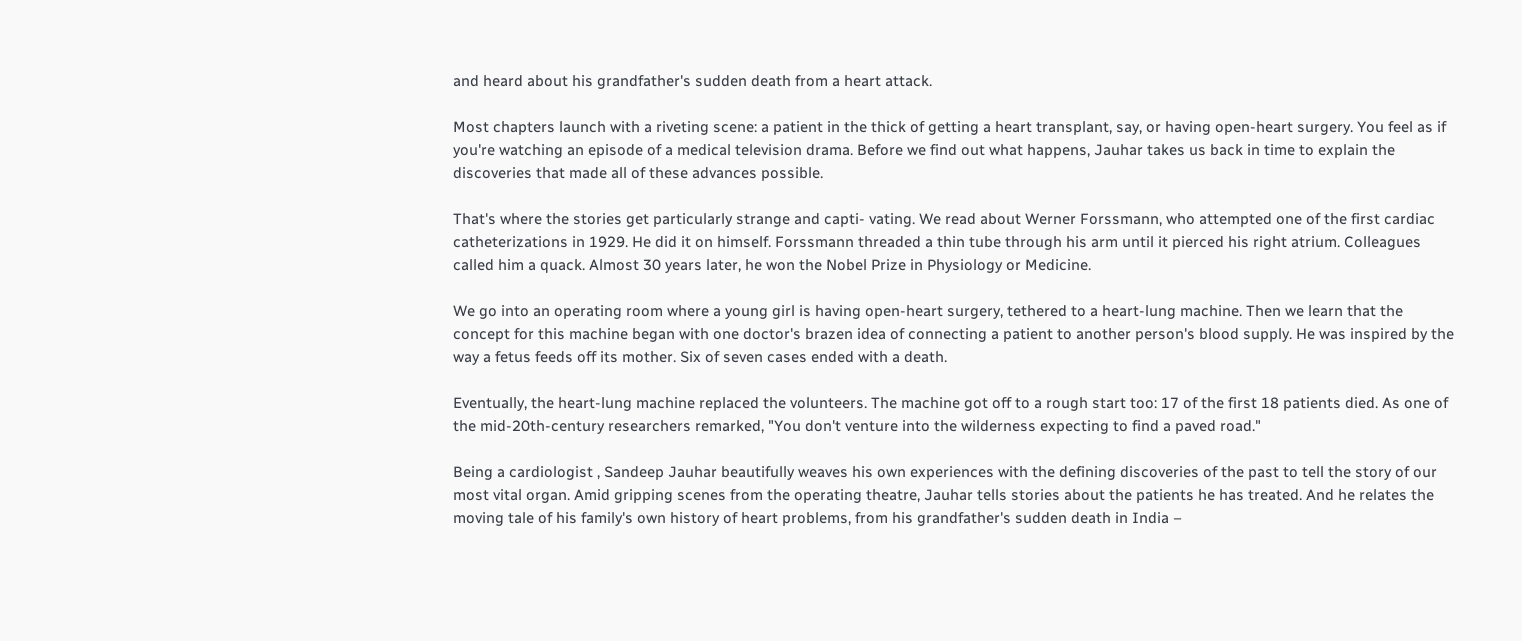and heard about his grandfather's sudden death from a heart attack.

Most chapters launch with a riveting scene: a patient in the thick of getting a heart transplant, say, or having open-heart surgery. You feel as if you're watching an episode of a medical television drama. Before we find out what happens, Jauhar takes us back in time to explain the discoveries that made all of these advances possible.

That's where the stories get particularly strange and capti- vating. We read about Werner Forssmann, who attempted one of the first cardiac catheterizations in 1929. He did it on himself. Forssmann threaded a thin tube through his arm until it pierced his right atrium. Colleagues called him a quack. Almost 30 years later, he won the Nobel Prize in Physiology or Medicine.

We go into an operating room where a young girl is having open-heart surgery, tethered to a heart-lung machine. Then we learn that the concept for this machine began with one doctor's brazen idea of connecting a patient to another person's blood supply. He was inspired by the way a fetus feeds off its mother. Six of seven cases ended with a death.

Eventually, the heart-lung machine replaced the volunteers. The machine got off to a rough start too: 17 of the first 18 patients died. As one of the mid-20th-century researchers remarked, "You don't venture into the wilderness expecting to find a paved road."

Being a cardiologist , Sandeep Jauhar beautifully weaves his own experiences with the defining discoveries of the past to tell the story of our most vital organ. Amid gripping scenes from the operating theatre, Jauhar tells stories about the patients he has treated. And he relates the moving tale of his family's own history of heart problems, from his grandfather's sudden death in India –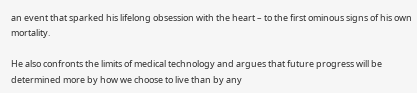an event that sparked his lifelong obsession with the heart – to the first ominous signs of his own mortality.

He also confronts the limits of medical technology and argues that future progress will be determined more by how we choose to live than by any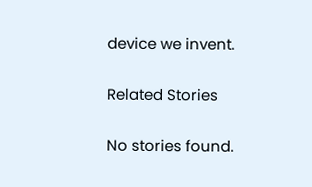device we invent.

Related Stories

No stories found.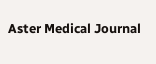Aster Medical Journal